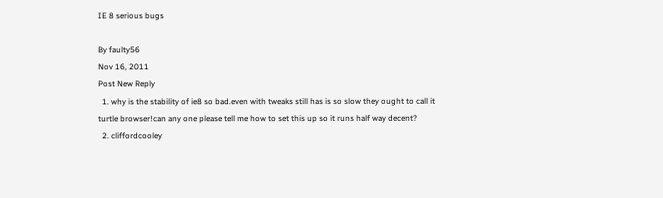IE 8 serious bugs

By faulty56
Nov 16, 2011
Post New Reply
  1. why is the stability of ie8 so bad.even with tweaks still has is so slow they ought to call it turtle browser!can any one please tell me how to set this up so it runs half way decent?
  2. cliffordcooley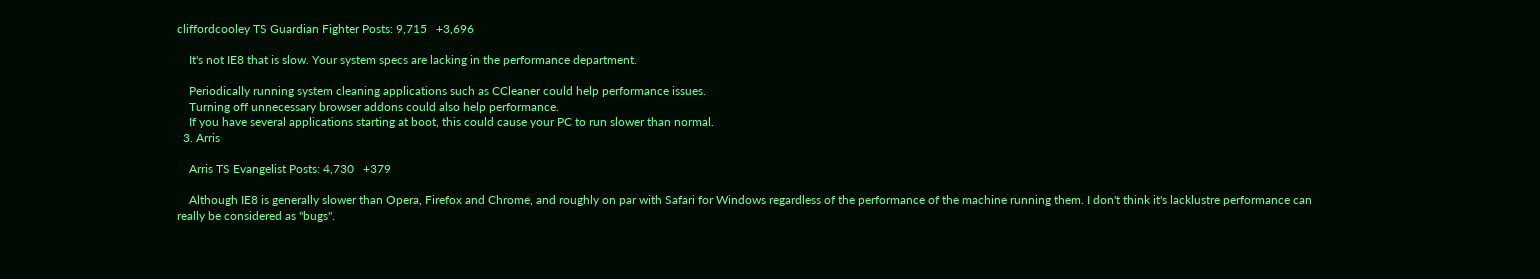cliffordcooley TS Guardian Fighter Posts: 9,715   +3,696

    It's not IE8 that is slow. Your system specs are lacking in the performance department.

    Periodically running system cleaning applications such as CCleaner could help performance issues.
    Turning off unnecessary browser addons could also help performance.
    If you have several applications starting at boot, this could cause your PC to run slower than normal.
  3. Arris

    Arris TS Evangelist Posts: 4,730   +379

    Although IE8 is generally slower than Opera, Firefox and Chrome, and roughly on par with Safari for Windows regardless of the performance of the machine running them. I don't think it's lacklustre performance can really be considered as "bugs".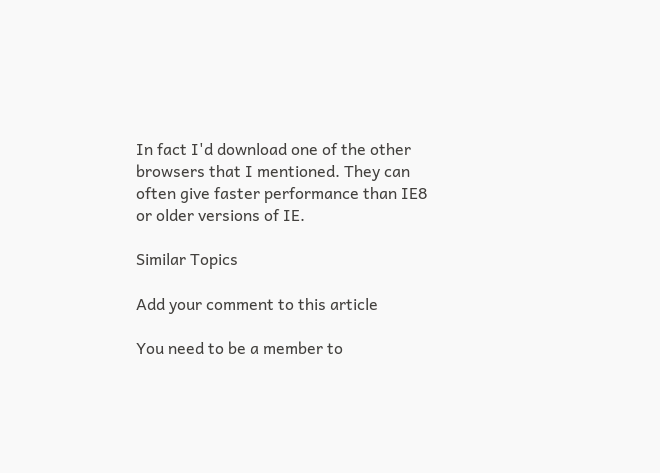In fact I'd download one of the other browsers that I mentioned. They can often give faster performance than IE8 or older versions of IE.

Similar Topics

Add your comment to this article

You need to be a member to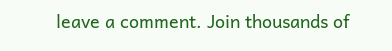leave a comment. Join thousands of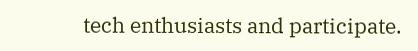tech enthusiasts and participate.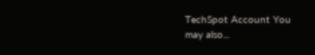TechSpot Account You may also...